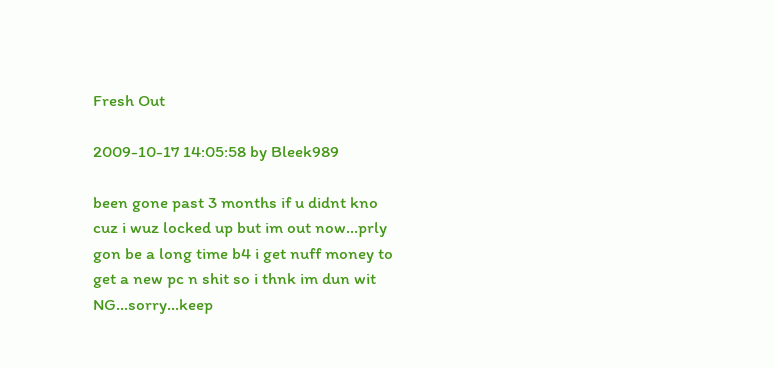Fresh Out

2009-10-17 14:05:58 by Bleek989

been gone past 3 months if u didnt kno cuz i wuz locked up but im out now...prly gon be a long time b4 i get nuff money to get a new pc n shit so i thnk im dun wit NG...sorry...keep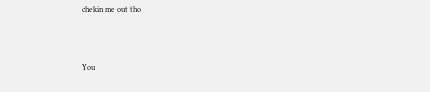chekin me out tho



You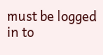must be logged in to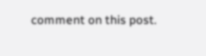comment on this post.